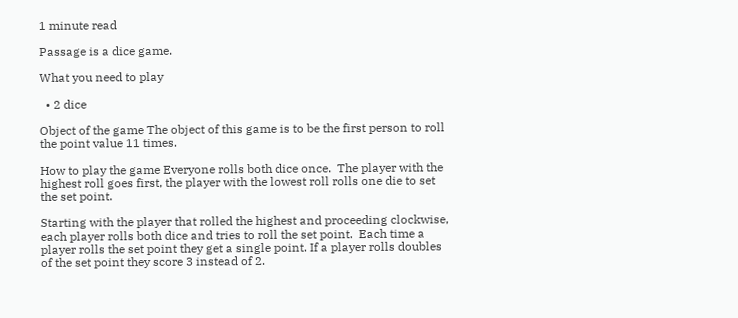1 minute read

Passage is a dice game.

What you need to play

  • 2 dice

Object of the game The object of this game is to be the first person to roll the point value 11 times.

How to play the game Everyone rolls both dice once.  The player with the highest roll goes first, the player with the lowest roll rolls one die to set the set point.

Starting with the player that rolled the highest and proceeding clockwise, each player rolls both dice and tries to roll the set point.  Each time a player rolls the set point they get a single point. If a player rolls doubles of the set point they score 3 instead of 2.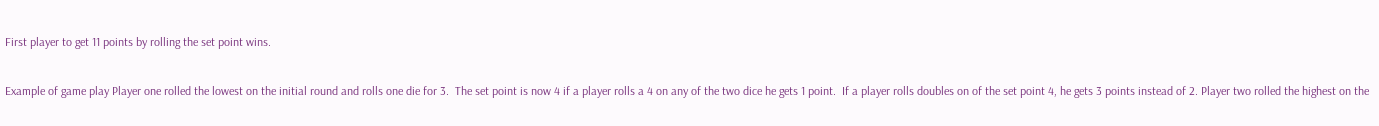First player to get 11 points by rolling the set point wins.

Example of game play Player one rolled the lowest on the initial round and rolls one die for 3.  The set point is now 4 if a player rolls a 4 on any of the two dice he gets 1 point.  If a player rolls doubles on of the set point 4, he gets 3 points instead of 2. Player two rolled the highest on the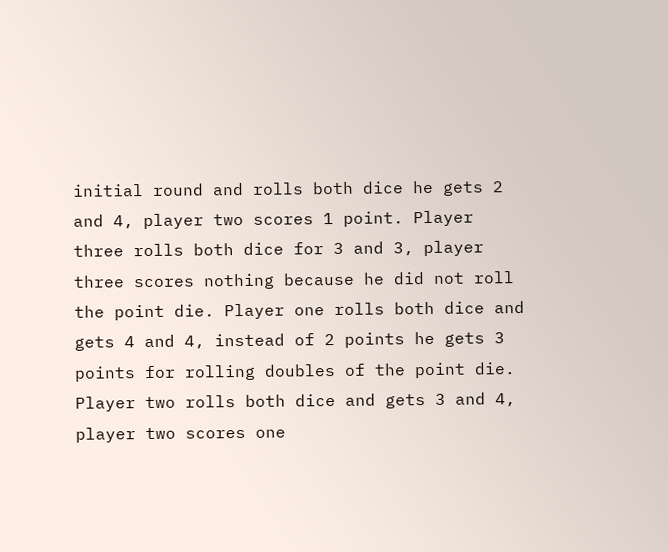initial round and rolls both dice he gets 2 and 4, player two scores 1 point. Player three rolls both dice for 3 and 3, player three scores nothing because he did not roll the point die. Player one rolls both dice and gets 4 and 4, instead of 2 points he gets 3 points for rolling doubles of the point die. Player two rolls both dice and gets 3 and 4, player two scores one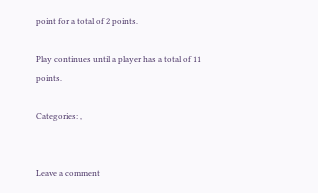point for a total of 2 points.

Play continues until a player has a total of 11 points.

Categories: ,


Leave a comment